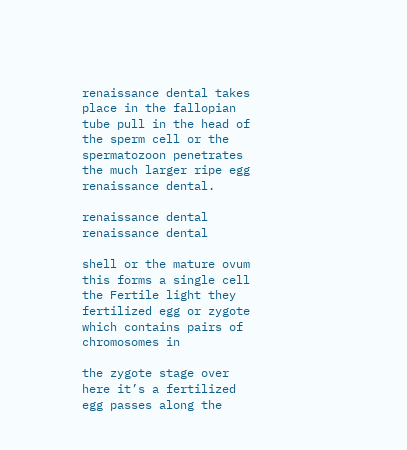renaissance dental takes place in the fallopian tube pull in the head of the sperm cell or the spermatozoon penetrates the much larger ripe egg renaissance dental.

renaissance dental
renaissance dental

shell or the mature ovum this forms a single cell the Fertile light they fertilized egg or zygote which contains pairs of chromosomes in

the zygote stage over here it’s a fertilized egg passes along the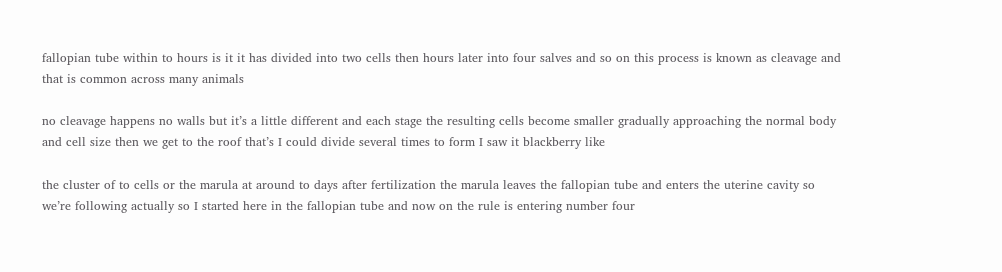fallopian tube within to hours is it it has divided into two cells then hours later into four salves and so on this process is known as cleavage and that is common across many animals

no cleavage happens no walls but it’s a little different and each stage the resulting cells become smaller gradually approaching the normal body and cell size then we get to the roof that’s I could divide several times to form I saw it blackberry like

the cluster of to cells or the marula at around to days after fertilization the marula leaves the fallopian tube and enters the uterine cavity so we’re following actually so I started here in the fallopian tube and now on the rule is entering number four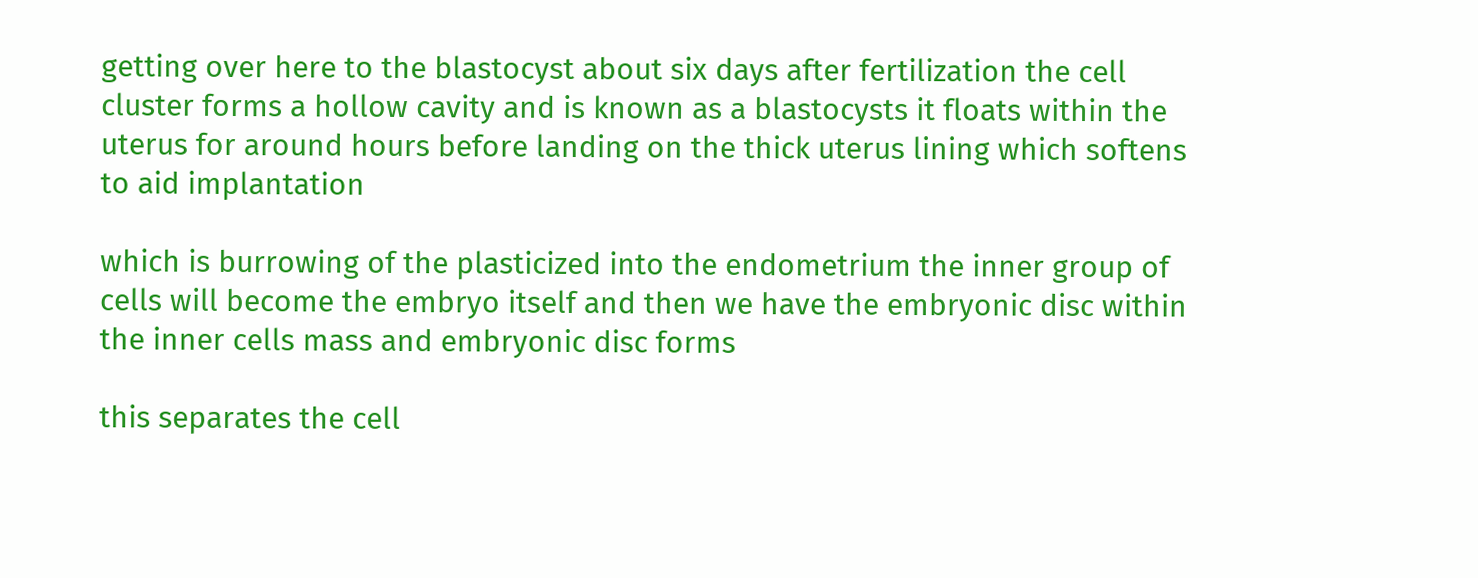getting over here to the blastocyst about six days after fertilization the cell cluster forms a hollow cavity and is known as a blastocysts it floats within the uterus for around hours before landing on the thick uterus lining which softens to aid implantation

which is burrowing of the plasticized into the endometrium the inner group of cells will become the embryo itself and then we have the embryonic disc within the inner cells mass and embryonic disc forms

this separates the cell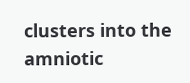clusters into the amniotic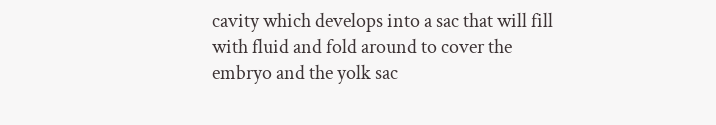cavity which develops into a sac that will fill with fluid and fold around to cover the embryo and the yolk sac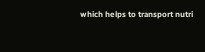which helps to transport nutri